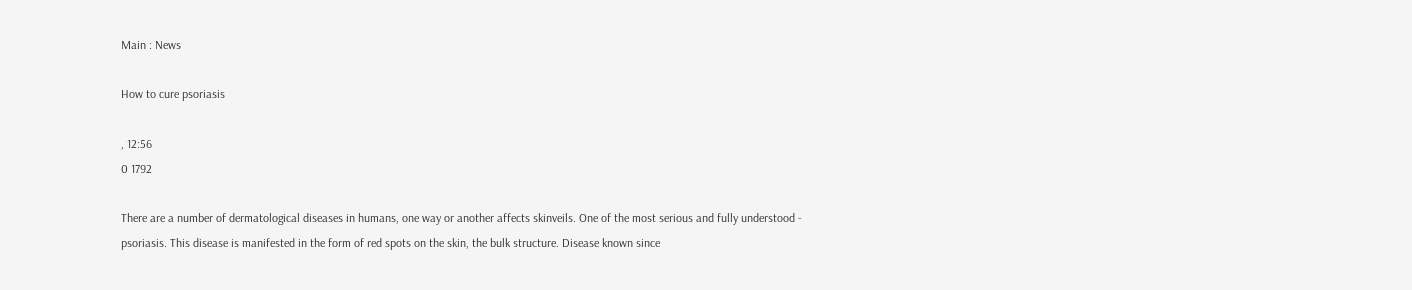Main : News

How to cure psoriasis

, 12:56
0 1792

There are a number of dermatological diseases in humans, one way or another affects skinveils. One of the most serious and fully understood - psoriasis. This disease is manifested in the form of red spots on the skin, the bulk structure. Disease known since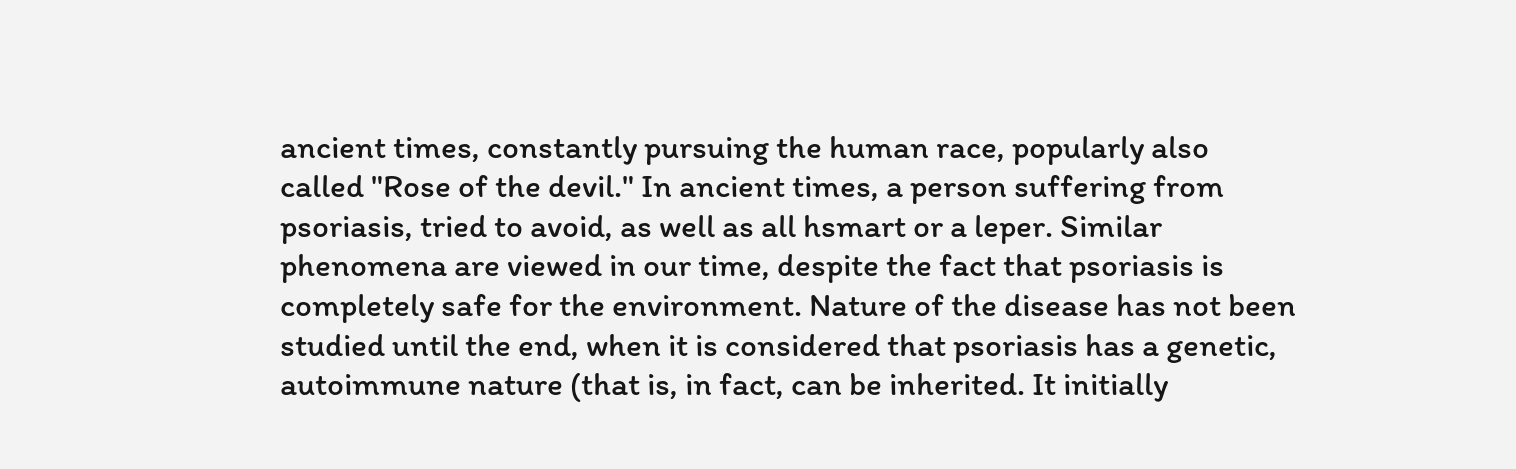ancient times, constantly pursuing the human race, popularly also called "Rose of the devil." In ancient times, a person suffering from psoriasis, tried to avoid, as well as all hsmart or a leper. Similar phenomena are viewed in our time, despite the fact that psoriasis is completely safe for the environment. Nature of the disease has not been studied until the end, when it is considered that psoriasis has a genetic, autoimmune nature (that is, in fact, can be inherited. It initially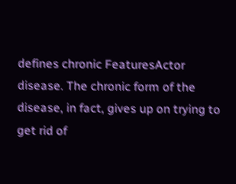defines chronic FeaturesActor disease. The chronic form of the disease, in fact, gives up on trying to get rid of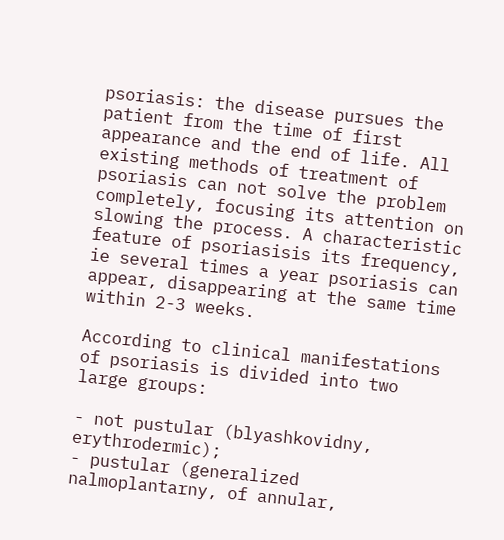psoriasis: the disease pursues the patient from the time of first appearance and the end of life. All existing methods of treatment of psoriasis can not solve the problem completely, focusing its attention on slowing the process. A characteristic feature of psoriasisis its frequency, ie several times a year psoriasis can appear, disappearing at the same time within 2-3 weeks.

According to clinical manifestations of psoriasis is divided into two large groups:

- not pustular (blyashkovidny, erythrodermic);
- pustular (generalized nalmoplantarny, of annular,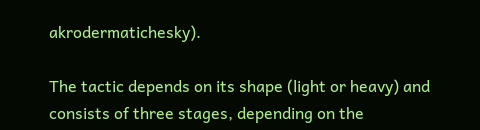akrodermatichesky).

The tactic depends on its shape (light or heavy) and consists of three stages, depending on the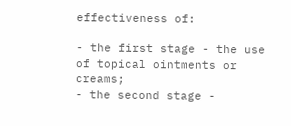effectiveness of:

- the first stage - the use of topical ointments or creams;
- the second stage -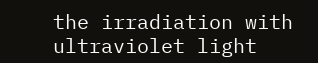the irradiation with ultraviolet light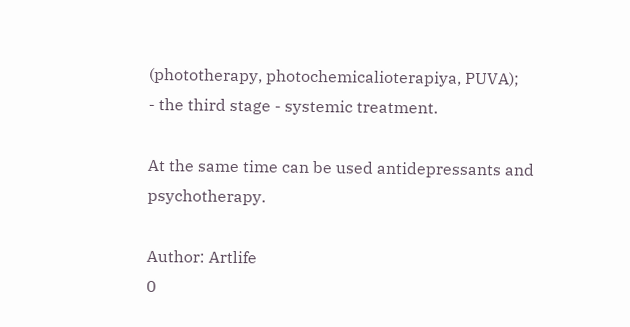(phototherapy, photochemicalioterapiya, PUVA);
- the third stage - systemic treatment.

At the same time can be used antidepressants and psychotherapy.

Author: Artlife
0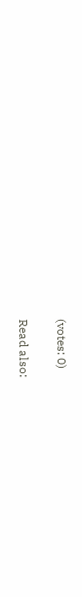(votes: 0)

Read also: